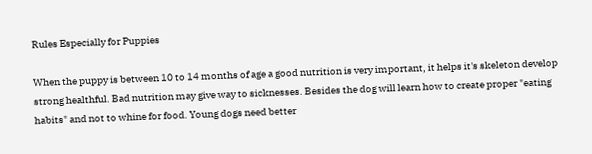Rules Especially for Puppies

When the puppy is between 10 to 14 months of age a good nutrition is very important, it helps it's skeleton develop strong healthful. Bad nutrition may give way to sicknesses. Besides the dog will learn how to create proper "eating habits" and not to whine for food. Young dogs need better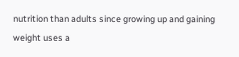nutrition than adults since growing up and gaining weight uses a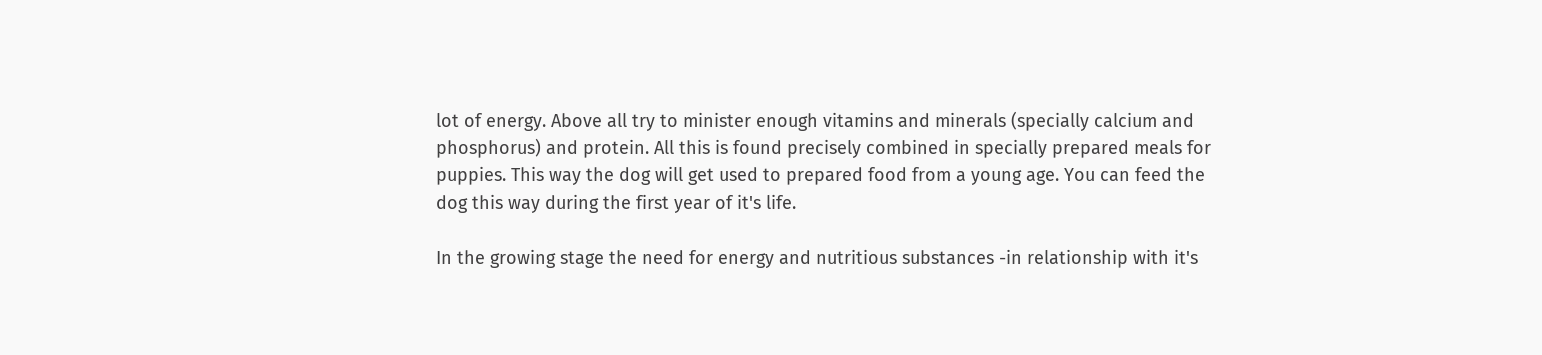lot of energy. Above all try to minister enough vitamins and minerals (specially calcium and phosphorus) and protein. All this is found precisely combined in specially prepared meals for puppies. This way the dog will get used to prepared food from a young age. You can feed the dog this way during the first year of it's life.

In the growing stage the need for energy and nutritious substances -in relationship with it's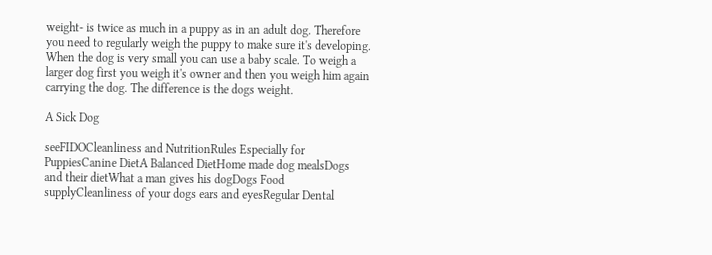weight- is twice as much in a puppy as in an adult dog. Therefore you need to regularly weigh the puppy to make sure it's developing. When the dog is very small you can use a baby scale. To weigh a larger dog first you weigh it's owner and then you weigh him again carrying the dog. The difference is the dogs weight.

A Sick Dog

seeFIDOCleanliness and NutritionRules Especially for PuppiesCanine DietA Balanced DietHome made dog mealsDogs and their dietWhat a man gives his dogDogs Food supplyCleanliness of your dogs ears and eyesRegular Dental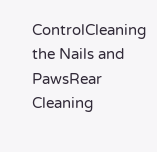ControlCleaning the Nails and PawsRear Cleaning